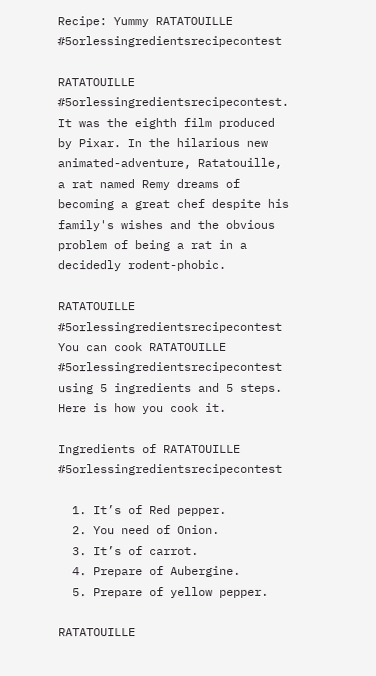Recipe: Yummy RATATOUILLE #5orlessingredientsrecipecontest

RATATOUILLE #5orlessingredientsrecipecontest. It was the eighth film produced by Pixar. In the hilarious new animated-adventure, Ratatouille, a rat named Remy dreams of becoming a great chef despite his family's wishes and the obvious problem of being a rat in a decidedly rodent-phobic.

RATATOUILLE #5orlessingredientsrecipecontest You can cook RATATOUILLE #5orlessingredientsrecipecontest using 5 ingredients and 5 steps. Here is how you cook it.

Ingredients of RATATOUILLE #5orlessingredientsrecipecontest

  1. It’s of Red pepper.
  2. You need of Onion.
  3. It’s of carrot.
  4. Prepare of Aubergine.
  5. Prepare of yellow pepper.

RATATOUILLE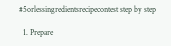#5orlessingredientsrecipecontest step by step

  1. Prepare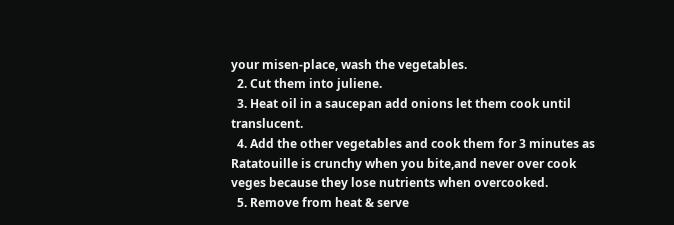your misen-place, wash the vegetables.
  2. Cut them into juliene.
  3. Heat oil in a saucepan add onions let them cook until translucent.
  4. Add the other vegetables and cook them for 3 minutes as Ratatouille is crunchy when you bite,and never over cook veges because they lose nutrients when overcooked.
  5. Remove from heat & serve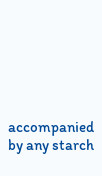accompanied by any starch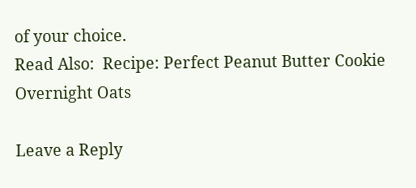of your choice.
Read Also:  Recipe: Perfect Peanut Butter Cookie Overnight Oats

Leave a Reply